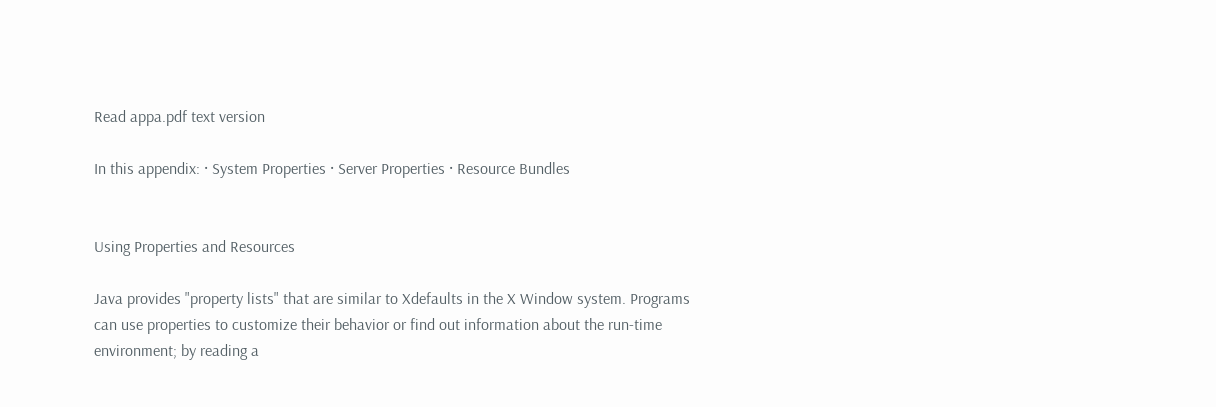Read appa.pdf text version

In this appendix: · System Properties · Server Properties · Resource Bundles


Using Properties and Resources

Java provides "property lists" that are similar to Xdefaults in the X Window system. Programs can use properties to customize their behavior or find out information about the run-time environment; by reading a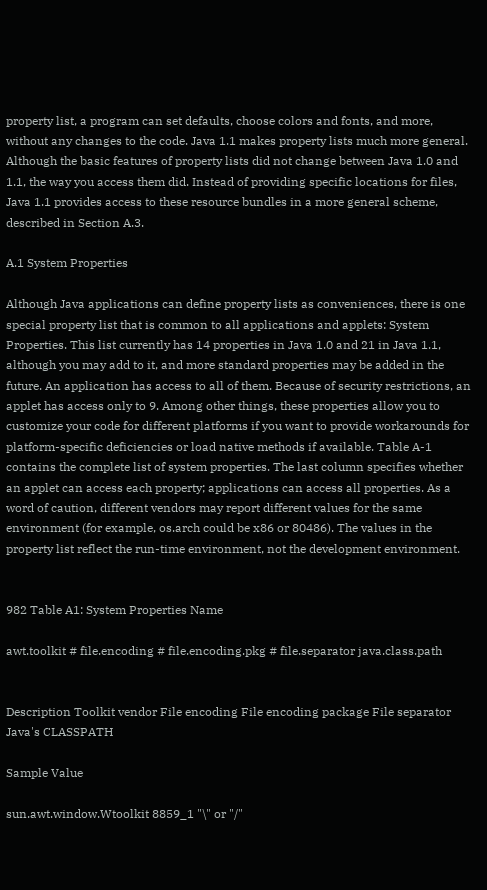property list, a program can set defaults, choose colors and fonts, and more, without any changes to the code. Java 1.1 makes property lists much more general. Although the basic features of property lists did not change between Java 1.0 and 1.1, the way you access them did. Instead of providing specific locations for files, Java 1.1 provides access to these resource bundles in a more general scheme, described in Section A.3.

A.1 System Properties

Although Java applications can define property lists as conveniences, there is one special property list that is common to all applications and applets: System Properties. This list currently has 14 properties in Java 1.0 and 21 in Java 1.1, although you may add to it, and more standard properties may be added in the future. An application has access to all of them. Because of security restrictions, an applet has access only to 9. Among other things, these properties allow you to customize your code for different platforms if you want to provide workarounds for platform-specific deficiencies or load native methods if available. Table A-1 contains the complete list of system properties. The last column specifies whether an applet can access each property; applications can access all properties. As a word of caution, different vendors may report different values for the same environment (for example, os.arch could be x86 or 80486). The values in the property list reflect the run-time environment, not the development environment.


982 Table A1: System Properties Name

awt.toolkit # file.encoding # file.encoding.pkg # file.separator java.class.path


Description Toolkit vendor File encoding File encoding package File separator Java's CLASSPATH

Sample Value

sun.awt.window.Wtoolkit 8859_1 "\" or "/"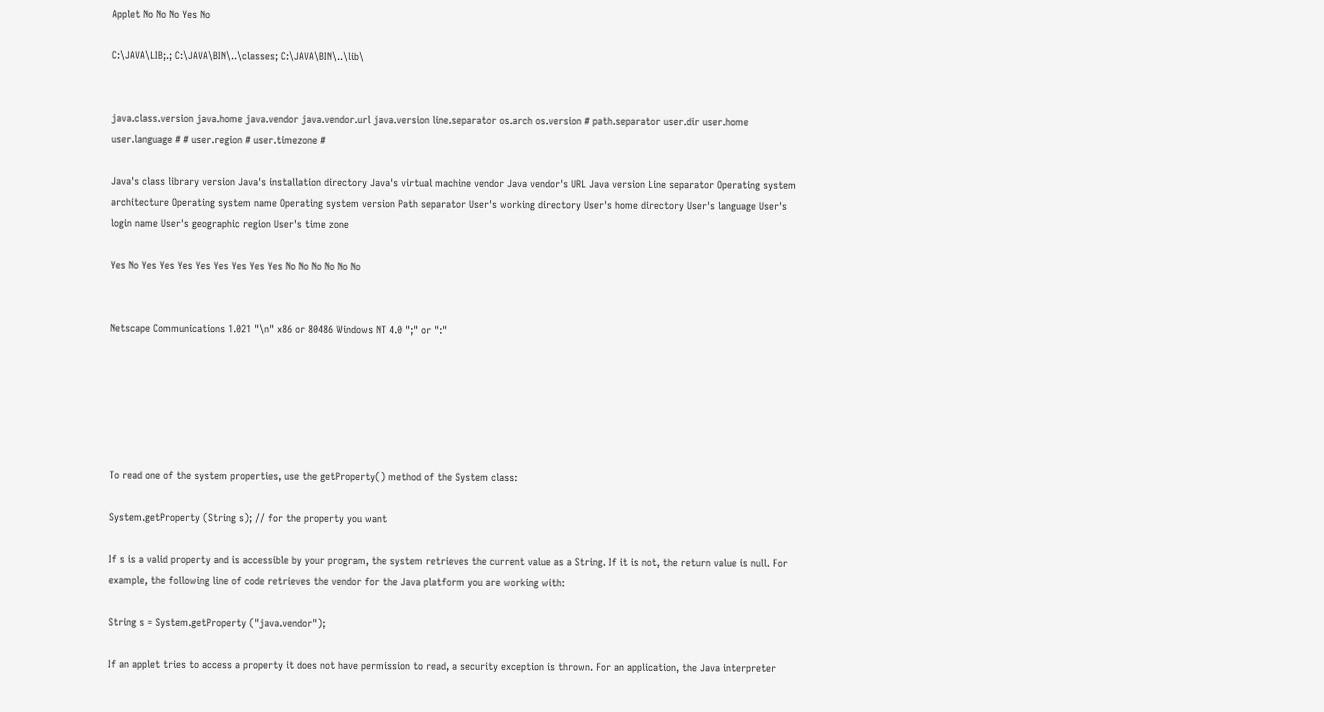Applet No No No Yes No

C:\JAVA\LIB;.; C:\JAVA\BIN\..\classes; C:\JAVA\BIN\..\lib\


java.class.version java.home java.vendor java.vendor.url java.version line.separator os.arch os.version # path.separator user.dir user.home user.language # # user.region # user.timezone #

Java's class library version Java's installation directory Java's virtual machine vendor Java vendor's URL Java version Line separator Operating system architecture Operating system name Operating system version Path separator User's working directory User's home directory User's language User's login name User's geographic region User's time zone

Yes No Yes Yes Yes Yes Yes Yes Yes Yes No No No No No No


Netscape Communications 1.021 "\n" x86 or 80486 Windows NT 4.0 ";" or ":"






To read one of the system properties, use the getProperty() method of the System class:

System.getProperty (String s); // for the property you want

If s is a valid property and is accessible by your program, the system retrieves the current value as a String. If it is not, the return value is null. For example, the following line of code retrieves the vendor for the Java platform you are working with:

String s = System.getProperty ("java.vendor");

If an applet tries to access a property it does not have permission to read, a security exception is thrown. For an application, the Java interpreter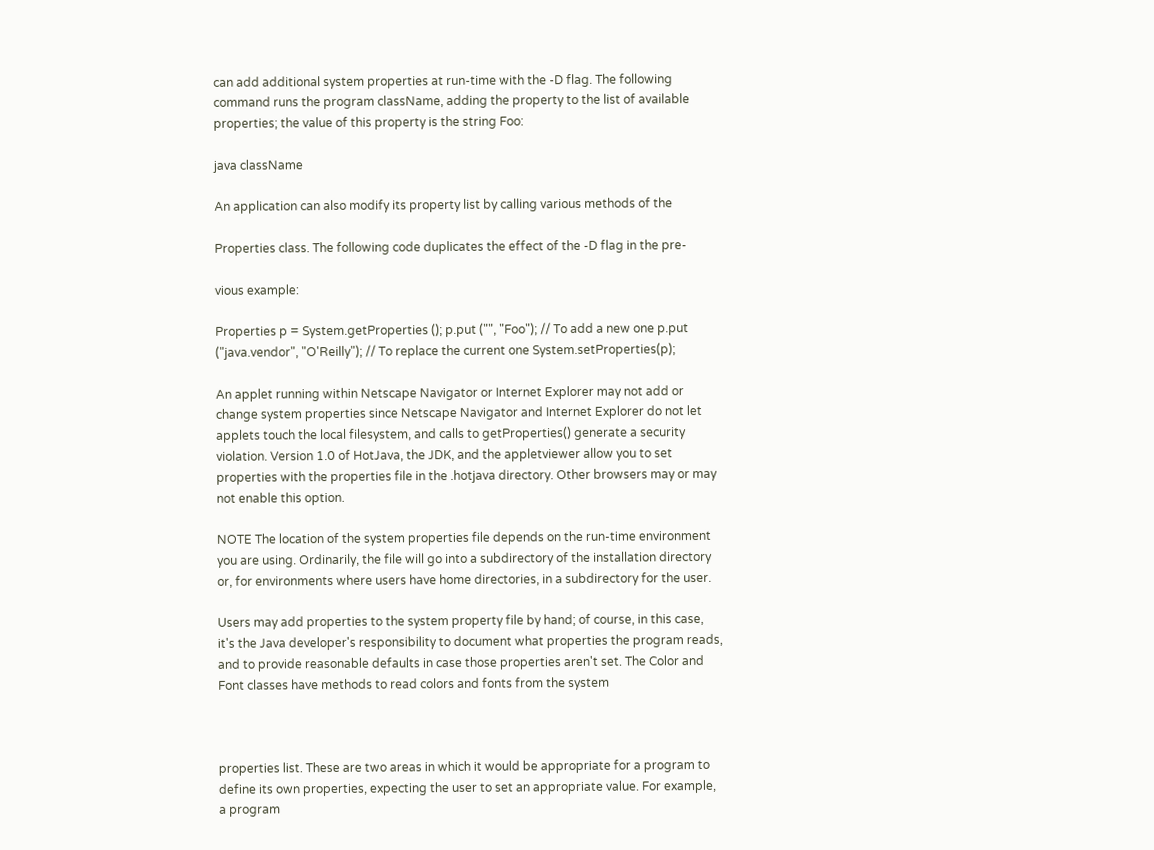can add additional system properties at run-time with the -D flag. The following command runs the program className, adding the property to the list of available properties; the value of this property is the string Foo:

java className

An application can also modify its property list by calling various methods of the

Properties class. The following code duplicates the effect of the -D flag in the pre-

vious example:

Properties p = System.getProperties (); p.put ("", "Foo"); // To add a new one p.put ("java.vendor", "O'Reilly"); // To replace the current one System.setProperties(p);

An applet running within Netscape Navigator or Internet Explorer may not add or change system properties since Netscape Navigator and Internet Explorer do not let applets touch the local filesystem, and calls to getProperties() generate a security violation. Version 1.0 of HotJava, the JDK, and the appletviewer allow you to set properties with the properties file in the .hotjava directory. Other browsers may or may not enable this option.

NOTE The location of the system properties file depends on the run-time environment you are using. Ordinarily, the file will go into a subdirectory of the installation directory or, for environments where users have home directories, in a subdirectory for the user.

Users may add properties to the system property file by hand; of course, in this case, it's the Java developer's responsibility to document what properties the program reads, and to provide reasonable defaults in case those properties aren't set. The Color and Font classes have methods to read colors and fonts from the system



properties list. These are two areas in which it would be appropriate for a program to define its own properties, expecting the user to set an appropriate value. For example, a program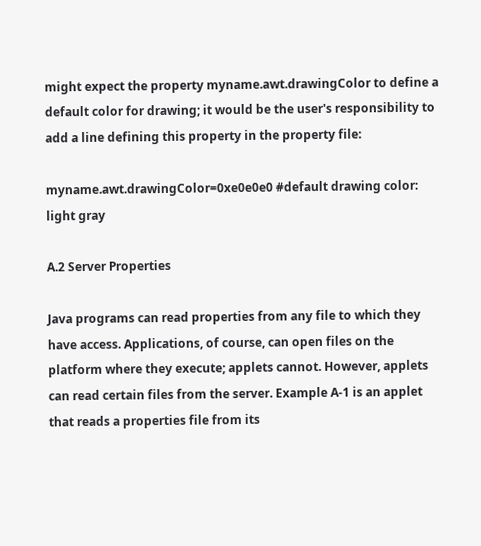might expect the property myname.awt.drawingColor to define a default color for drawing; it would be the user's responsibility to add a line defining this property in the property file:

myname.awt.drawingColor=0xe0e0e0 #default drawing color: light gray

A.2 Server Properties

Java programs can read properties from any file to which they have access. Applications, of course, can open files on the platform where they execute; applets cannot. However, applets can read certain files from the server. Example A-1 is an applet that reads a properties file from its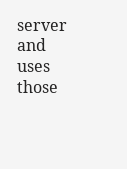server and uses those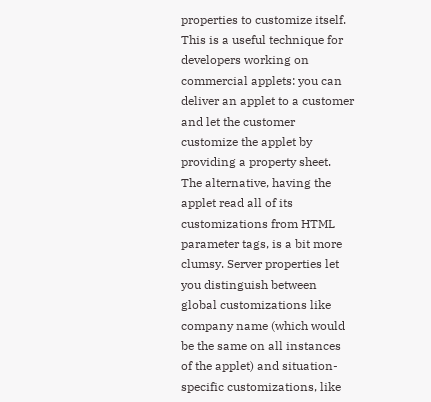properties to customize itself. This is a useful technique for developers working on commercial applets: you can deliver an applet to a customer and let the customer customize the applet by providing a property sheet. The alternative, having the applet read all of its customizations from HTML parameter tags, is a bit more clumsy. Server properties let you distinguish between global customizations like company name (which would be the same on all instances of the applet) and situation-specific customizations, like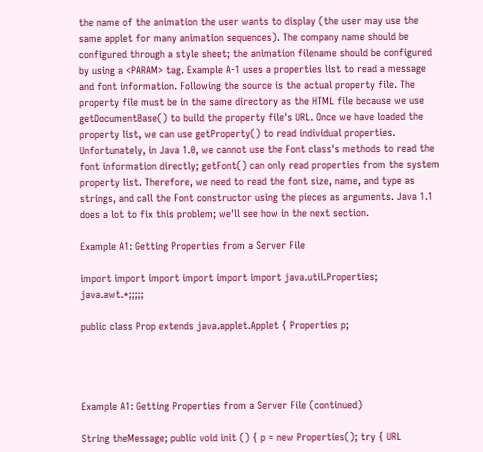the name of the animation the user wants to display (the user may use the same applet for many animation sequences). The company name should be configured through a style sheet; the animation filename should be configured by using a <PARAM> tag. Example A-1 uses a properties list to read a message and font information. Following the source is the actual property file. The property file must be in the same directory as the HTML file because we use getDocumentBase() to build the property file's URL. Once we have loaded the property list, we can use getProperty() to read individual properties. Unfortunately, in Java 1.0, we cannot use the Font class's methods to read the font information directly; getFont() can only read properties from the system property list. Therefore, we need to read the font size, name, and type as strings, and call the Font constructor using the pieces as arguments. Java 1.1 does a lot to fix this problem; we'll see how in the next section.

Example A1: Getting Properties from a Server File

import import import import import import java.util.Properties; java.awt.*;;;;;

public class Prop extends java.applet.Applet { Properties p;




Example A1: Getting Properties from a Server File (continued)

String theMessage; public void init () { p = new Properties(); try { URL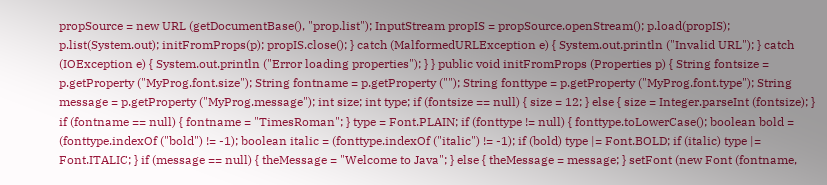propSource = new URL (getDocumentBase(), "prop.list"); InputStream propIS = propSource.openStream(); p.load(propIS); p.list(System.out); initFromProps(p); propIS.close(); } catch (MalformedURLException e) { System.out.println ("Invalid URL"); } catch (IOException e) { System.out.println ("Error loading properties"); } } public void initFromProps (Properties p) { String fontsize = p.getProperty ("MyProg.font.size"); String fontname = p.getProperty (""); String fonttype = p.getProperty ("MyProg.font.type"); String message = p.getProperty ("MyProg.message"); int size; int type; if (fontsize == null) { size = 12; } else { size = Integer.parseInt (fontsize); } if (fontname == null) { fontname = "TimesRoman"; } type = Font.PLAIN; if (fonttype != null) { fonttype.toLowerCase(); boolean bold = (fonttype.indexOf ("bold") != -1); boolean italic = (fonttype.indexOf ("italic") != -1); if (bold) type |= Font.BOLD; if (italic) type |= Font.ITALIC; } if (message == null) { theMessage = "Welcome to Java"; } else { theMessage = message; } setFont (new Font (fontname,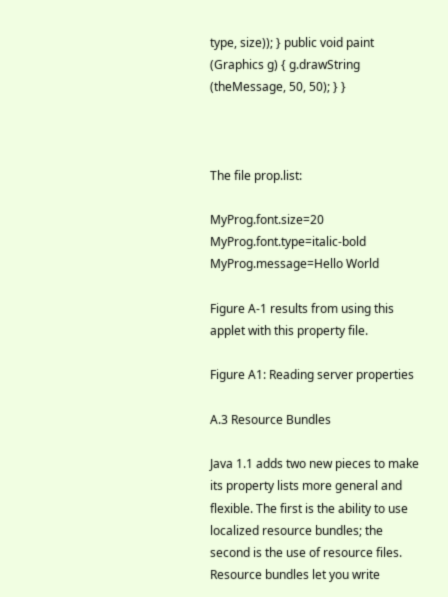type, size)); } public void paint (Graphics g) { g.drawString (theMessage, 50, 50); } }



The file prop.list:

MyProg.font.size=20 MyProg.font.type=italic-bold MyProg.message=Hello World

Figure A-1 results from using this applet with this property file.

Figure A1: Reading server properties

A.3 Resource Bundles

Java 1.1 adds two new pieces to make its property lists more general and flexible. The first is the ability to use localized resource bundles; the second is the use of resource files. Resource bundles let you write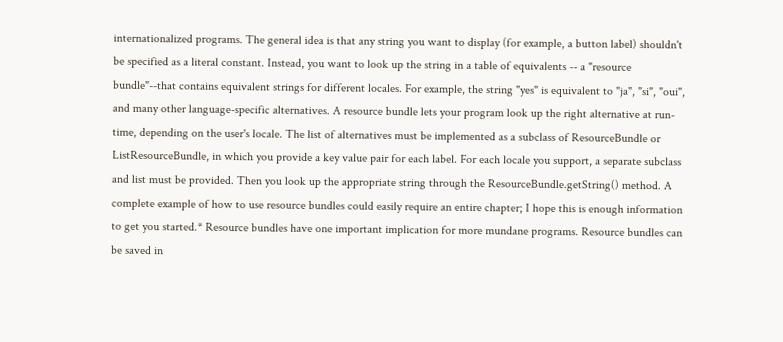internationalized programs. The general idea is that any string you want to display (for example, a button label) shouldn't be specified as a literal constant. Instead, you want to look up the string in a table of equivalents -- a "resource bundle"--that contains equivalent strings for different locales. For example, the string "yes" is equivalent to "ja", "si", "oui", and many other language-specific alternatives. A resource bundle lets your program look up the right alternative at run-time, depending on the user's locale. The list of alternatives must be implemented as a subclass of ResourceBundle or ListResourceBundle, in which you provide a key value pair for each label. For each locale you support, a separate subclass and list must be provided. Then you look up the appropriate string through the ResourceBundle.getString() method. A complete example of how to use resource bundles could easily require an entire chapter; I hope this is enough information to get you started.* Resource bundles have one important implication for more mundane programs. Resource bundles can be saved in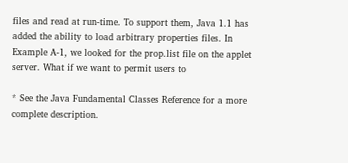files and read at run-time. To support them, Java 1.1 has added the ability to load arbitrary properties files. In Example A-1, we looked for the prop.list file on the applet server. What if we want to permit users to

* See the Java Fundamental Classes Reference for a more complete description.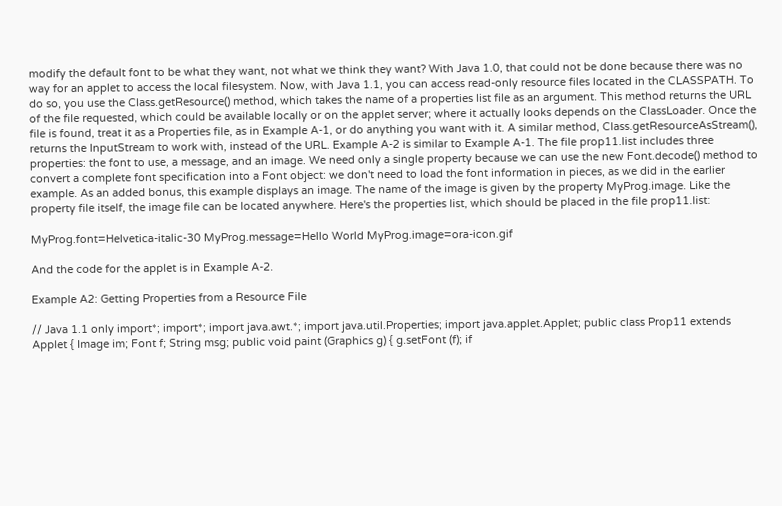modify the default font to be what they want, not what we think they want? With Java 1.0, that could not be done because there was no way for an applet to access the local filesystem. Now, with Java 1.1, you can access read-only resource files located in the CLASSPATH. To do so, you use the Class.getResource() method, which takes the name of a properties list file as an argument. This method returns the URL of the file requested, which could be available locally or on the applet server; where it actually looks depends on the ClassLoader. Once the file is found, treat it as a Properties file, as in Example A-1, or do anything you want with it. A similar method, Class.getResourceAsStream(), returns the InputStream to work with, instead of the URL. Example A-2 is similar to Example A-1. The file prop11.list includes three properties: the font to use, a message, and an image. We need only a single property because we can use the new Font.decode() method to convert a complete font specification into a Font object: we don't need to load the font information in pieces, as we did in the earlier example. As an added bonus, this example displays an image. The name of the image is given by the property MyProg.image. Like the property file itself, the image file can be located anywhere. Here's the properties list, which should be placed in the file prop11.list:

MyProg.font=Helvetica-italic-30 MyProg.message=Hello World MyProg.image=ora-icon.gif

And the code for the applet is in Example A-2.

Example A2: Getting Properties from a Resource File

// Java 1.1 only import*; import*; import java.awt.*; import java.util.Properties; import java.applet.Applet; public class Prop11 extends Applet { Image im; Font f; String msg; public void paint (Graphics g) { g.setFont (f); if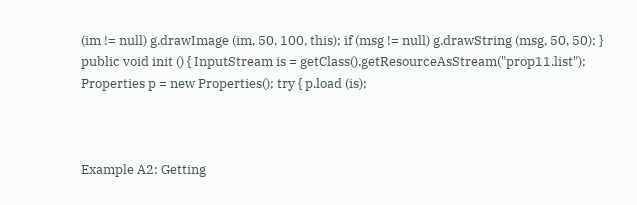(im != null) g.drawImage (im, 50, 100, this); if (msg != null) g.drawString (msg, 50, 50); } public void init () { InputStream is = getClass().getResourceAsStream("prop11.list"); Properties p = new Properties(); try { p.load (is);



Example A2: Getting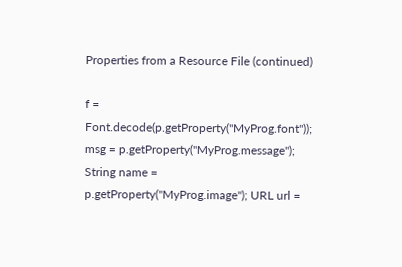Properties from a Resource File (continued)

f = Font.decode(p.getProperty("MyProg.font")); msg = p.getProperty("MyProg.message"); String name = p.getProperty("MyProg.image"); URL url =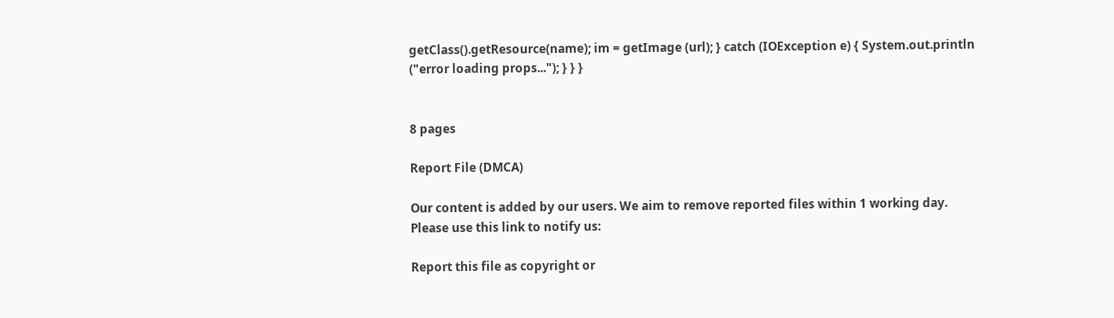getClass().getResource(name); im = getImage (url); } catch (IOException e) { System.out.println ("error loading props..."); } } }


8 pages

Report File (DMCA)

Our content is added by our users. We aim to remove reported files within 1 working day. Please use this link to notify us:

Report this file as copyright or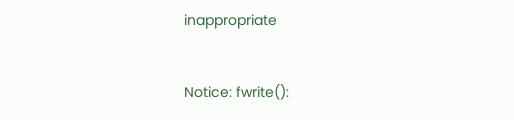inappropriate


Notice: fwrite():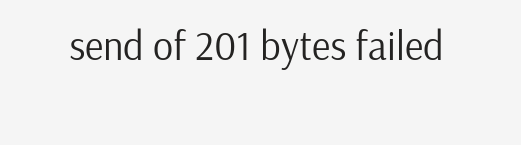send of 201 bytes failed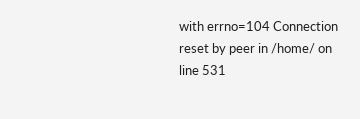with errno=104 Connection reset by peer in /home/ on line 531